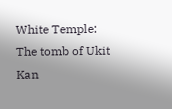White Temple: The tomb of Ukit Kan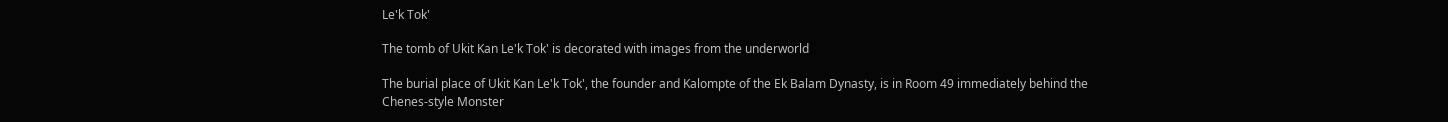Le'k Tok'

The tomb of Ukit Kan Le'k Tok' is decorated with images from the underworld

The burial place of Ukit Kan Le'k Tok', the founder and Kalompte of the Ek Balam Dynasty, is in Room 49 immediately behind the Chenes-style Monster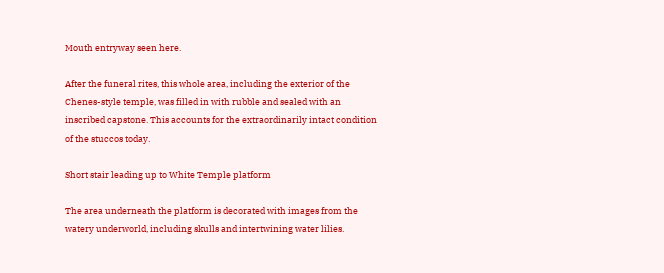Mouth entryway seen here.

After the funeral rites, this whole area, including the exterior of the Chenes-style temple, was filled in with rubble and sealed with an inscribed capstone. This accounts for the extraordinarily intact condition of the stuccos today.

Short stair leading up to White Temple platform

The area underneath the platform is decorated with images from the watery underworld, including skulls and intertwining water lilies.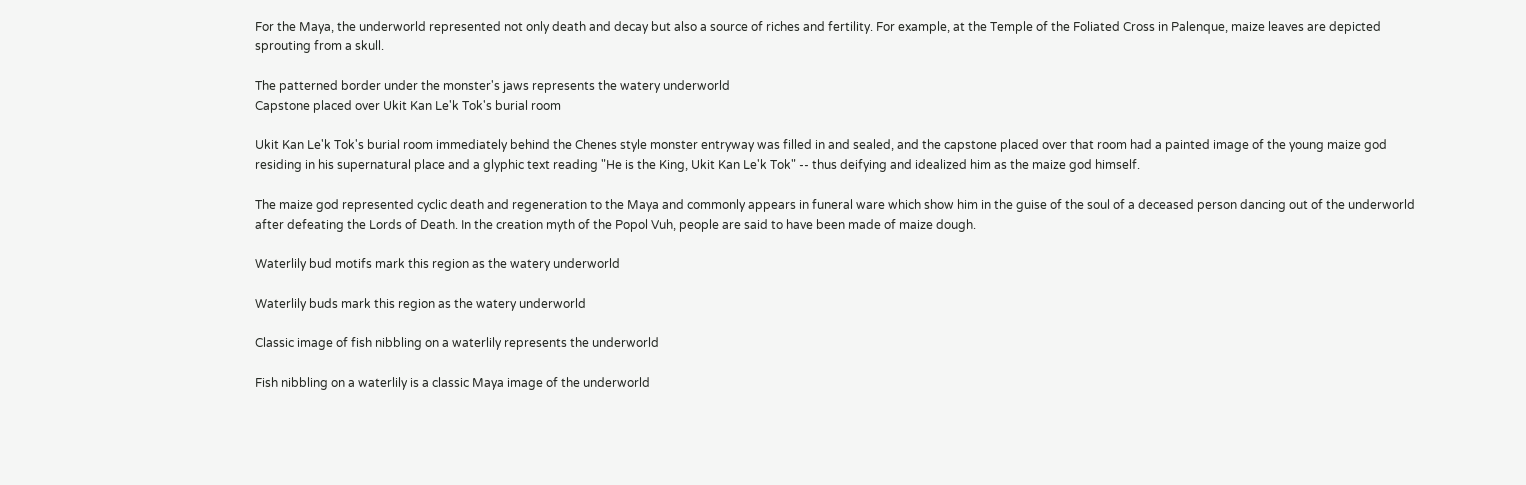For the Maya, the underworld represented not only death and decay but also a source of riches and fertility. For example, at the Temple of the Foliated Cross in Palenque, maize leaves are depicted sprouting from a skull.

The patterned border under the monster's jaws represents the watery underworld
Capstone placed over Ukit Kan Le'k Tok's burial room

Ukit Kan Le'k Tok's burial room immediately behind the Chenes style monster entryway was filled in and sealed, and the capstone placed over that room had a painted image of the young maize god residing in his supernatural place and a glyphic text reading "He is the King, Ukit Kan Le'k Tok" -- thus deifying and idealized him as the maize god himself.

The maize god represented cyclic death and regeneration to the Maya and commonly appears in funeral ware which show him in the guise of the soul of a deceased person dancing out of the underworld after defeating the Lords of Death. In the creation myth of the Popol Vuh, people are said to have been made of maize dough.

Waterlily bud motifs mark this region as the watery underworld

Waterlily buds mark this region as the watery underworld

Classic image of fish nibbling on a waterlily represents the underworld

Fish nibbling on a waterlily is a classic Maya image of the underworld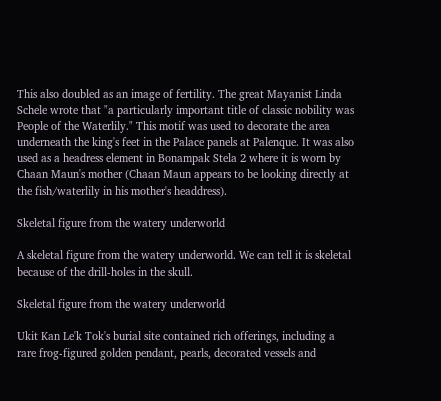This also doubled as an image of fertility. The great Mayanist Linda Schele wrote that "a particularly important title of classic nobility was People of the Waterlily." This motif was used to decorate the area underneath the king's feet in the Palace panels at Palenque. It was also used as a headress element in Bonampak Stela 2 where it is worn by Chaan Maun's mother (Chaan Maun appears to be looking directly at the fish/waterlily in his mother's headdress).

Skeletal figure from the watery underworld

A skeletal figure from the watery underworld. We can tell it is skeletal because of the drill-holes in the skull.

Skeletal figure from the watery underworld

Ukit Kan Le'k Tok's burial site contained rich offerings, including a rare frog-figured golden pendant, pearls, decorated vessels and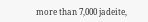more than 7,000 jadeite,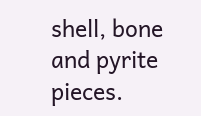shell, bone and pyrite pieces.